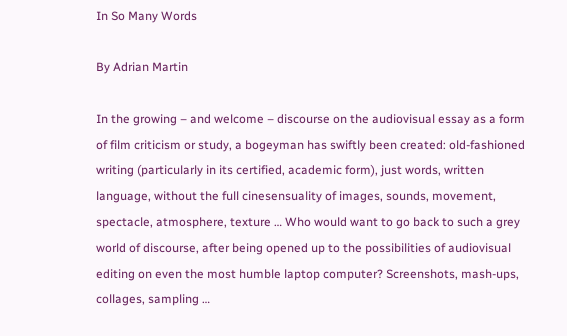In So Many Words

By Adrian Martin

In the growing – and welcome – discourse on the audiovisual essay as a form of film criticism or study, a bogeyman has swiftly been created: old-fashioned writing (particularly in its certified, academic form), just words, written language, without the full cinesensuality of images, sounds, movement, spectacle, atmosphere, texture … Who would want to go back to such a grey world of discourse, after being opened up to the possibilities of audiovisual editing on even the most humble laptop computer? Screenshots, mash-ups, collages, sampling …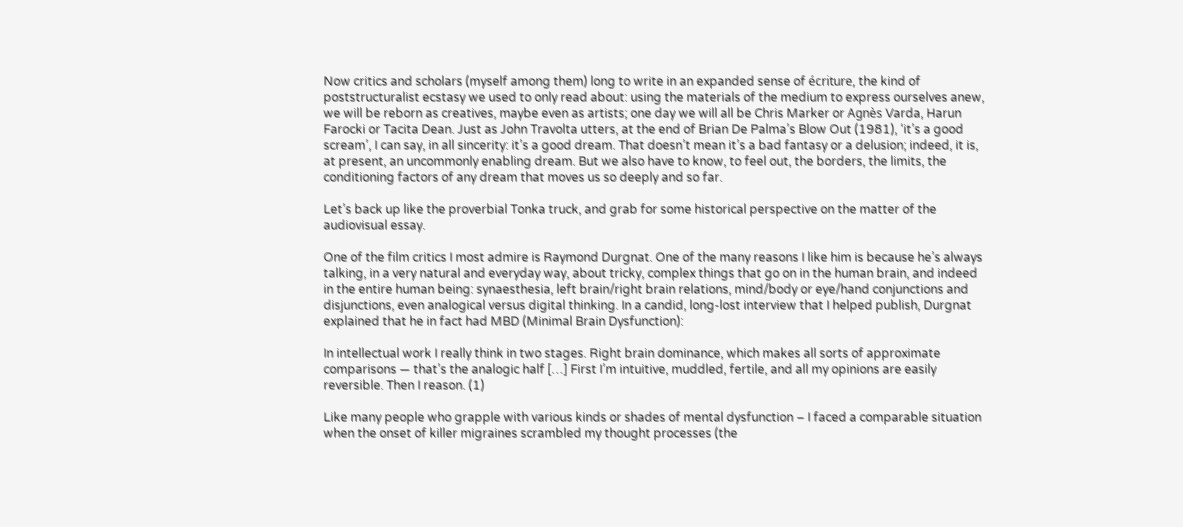Now critics and scholars (myself among them) long to write in an expanded sense of écriture, the kind of poststructuralist ecstasy we used to only read about: using the materials of the medium to express ourselves anew, we will be reborn as creatives, maybe even as artists; one day we will all be Chris Marker or Agnès Varda, Harun Farocki or Tacita Dean. Just as John Travolta utters, at the end of Brian De Palma’s Blow Out (1981), ‘it’s a good scream’, I can say, in all sincerity: it’s a good dream. That doesn’t mean it’s a bad fantasy or a delusion; indeed, it is, at present, an uncommonly enabling dream. But we also have to know, to feel out, the borders, the limits, the conditioning factors of any dream that moves us so deeply and so far.

Let’s back up like the proverbial Tonka truck, and grab for some historical perspective on the matter of the audiovisual essay.

One of the film critics I most admire is Raymond Durgnat. One of the many reasons I like him is because he’s always talking, in a very natural and everyday way, about tricky, complex things that go on in the human brain, and indeed in the entire human being: synaesthesia, left brain/right brain relations, mind/body or eye/hand conjunctions and disjunctions, even analogical versus digital thinking. In a candid, long-lost interview that I helped publish, Durgnat explained that he in fact had MBD (Minimal Brain Dysfunction):

In intellectual work I really think in two stages. Right brain dominance, which makes all sorts of approximate comparisons — that’s the analogic half […] First I’m intuitive, muddled, fertile, and all my opinions are easily reversible. Then I reason. (1)

Like many people who grapple with various kinds or shades of mental dysfunction – I faced a comparable situation when the onset of killer migraines scrambled my thought processes (the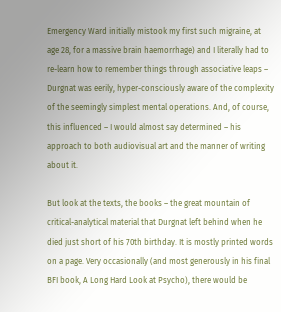Emergency Ward initially mistook my first such migraine, at age 28, for a massive brain haemorrhage) and I literally had to re-learn how to remember things through associative leaps – Durgnat was eerily, hyper-consciously aware of the complexity of the seemingly simplest mental operations. And, of course, this influenced – I would almost say determined – his approach to both audiovisual art and the manner of writing about it.

But look at the texts, the books – the great mountain of critical-analytical material that Durgnat left behind when he died just short of his 70th birthday. It is mostly printed words on a page. Very occasionally (and most generously in his final BFI book, A Long Hard Look at Psycho), there would be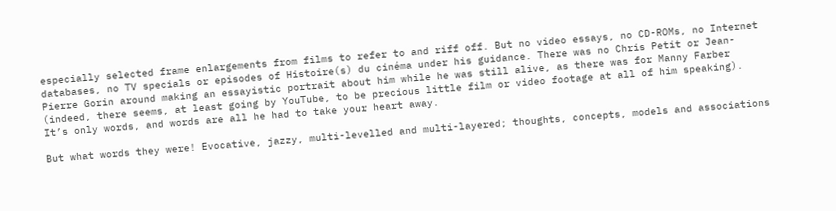especially selected frame enlargements from films to refer to and riff off. But no video essays, no CD-ROMs, no Internet databases, no TV specials or episodes of Histoire(s) du cinéma under his guidance. There was no Chris Petit or Jean-Pierre Gorin around making an essayistic portrait about him while he was still alive, as there was for Manny Farber (indeed, there seems, at least going by YouTube, to be precious little film or video footage at all of him speaking). It’s only words, and words are all he had to take your heart away.

But what words they were! Evocative, jazzy, multi-levelled and multi-layered; thoughts, concepts, models and associations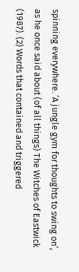spinning everywhere. ‘A jungle gym for thoughts to swing on’, as he once said about (of all things) The Witches of Eastwick (1987). (2) Words that contained and triggered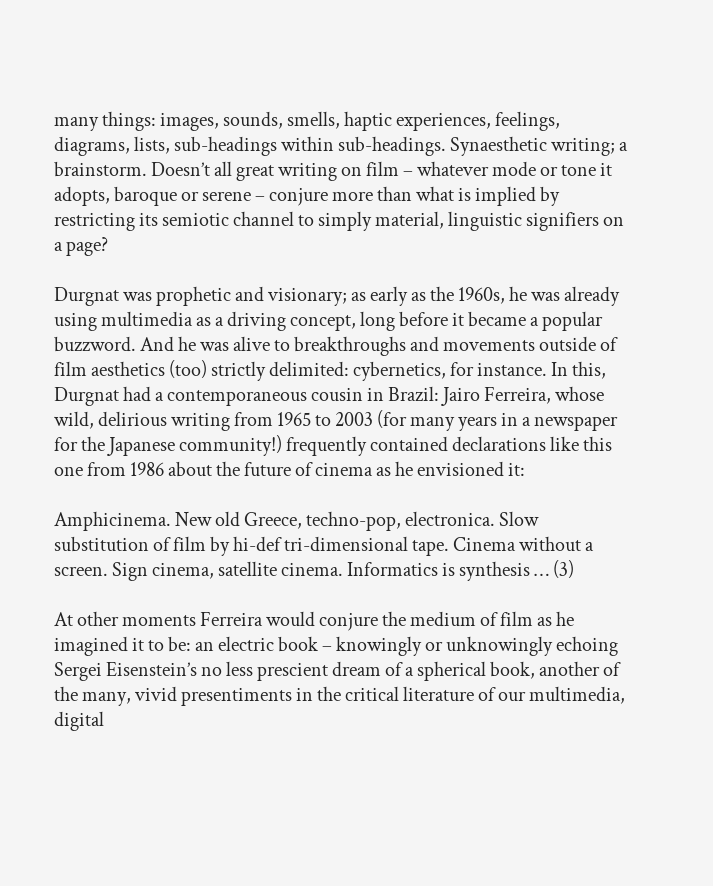many things: images, sounds, smells, haptic experiences, feelings, diagrams, lists, sub-headings within sub-headings. Synaesthetic writing; a brainstorm. Doesn’t all great writing on film – whatever mode or tone it adopts, baroque or serene – conjure more than what is implied by restricting its semiotic channel to simply material, linguistic signifiers on a page?

Durgnat was prophetic and visionary; as early as the 1960s, he was already using multimedia as a driving concept, long before it became a popular buzzword. And he was alive to breakthroughs and movements outside of film aesthetics (too) strictly delimited: cybernetics, for instance. In this, Durgnat had a contemporaneous cousin in Brazil: Jairo Ferreira, whose wild, delirious writing from 1965 to 2003 (for many years in a newspaper for the Japanese community!) frequently contained declarations like this one from 1986 about the future of cinema as he envisioned it:

Amphicinema. New old Greece, techno-pop, electronica. Slow substitution of film by hi-def tri-dimensional tape. Cinema without a screen. Sign cinema, satellite cinema. Informatics is synthesis … (3)

At other moments Ferreira would conjure the medium of film as he imagined it to be: an electric book – knowingly or unknowingly echoing Sergei Eisenstein’s no less prescient dream of a spherical book, another of the many, vivid presentiments in the critical literature of our multimedia, digital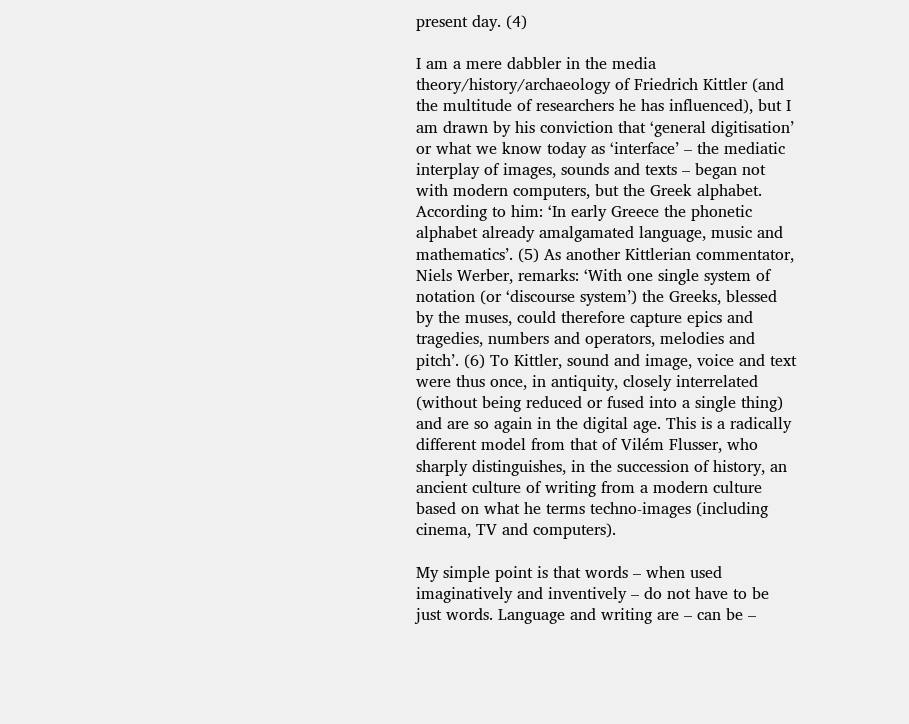present day. (4)

I am a mere dabbler in the media theory/history/archaeology of Friedrich Kittler (and the multitude of researchers he has influenced), but I am drawn by his conviction that ‘general digitisation’ or what we know today as ‘interface’ – the mediatic interplay of images, sounds and texts – began not with modern computers, but the Greek alphabet. According to him: ‘In early Greece the phonetic alphabet already amalgamated language, music and mathematics’. (5) As another Kittlerian commentator, Niels Werber, remarks: ‘With one single system of notation (or ‘discourse system’) the Greeks, blessed by the muses, could therefore capture epics and tragedies, numbers and operators, melodies and pitch’. (6) To Kittler, sound and image, voice and text were thus once, in antiquity, closely interrelated (without being reduced or fused into a single thing) and are so again in the digital age. This is a radically different model from that of Vilém Flusser, who sharply distinguishes, in the succession of history, an ancient culture of writing from a modern culture based on what he terms techno-images (including cinema, TV and computers).

My simple point is that words – when used imaginatively and inventively – do not have to be just words. Language and writing are – can be –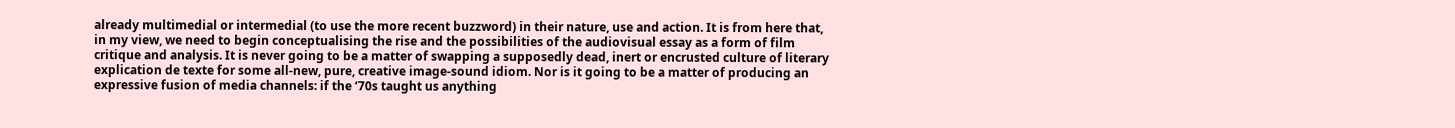already multimedial or intermedial (to use the more recent buzzword) in their nature, use and action. It is from here that, in my view, we need to begin conceptualising the rise and the possibilities of the audiovisual essay as a form of film critique and analysis. It is never going to be a matter of swapping a supposedly dead, inert or encrusted culture of literary explication de texte for some all-new, pure, creative image-sound idiom. Nor is it going to be a matter of producing an expressive fusion of media channels: if the ‘70s taught us anything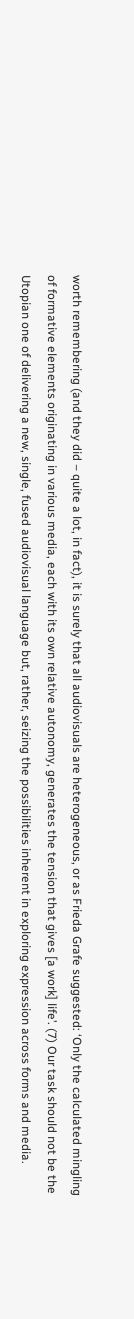worth remembering (and they did – quite a lot, in fact), it is surely that all audiovisuals are heterogeneous, or as Frieda Grafe suggested: ‘Only the calculated mingling of formative elements originating in various media, each with its own relative autonomy, generates the tension that gives [a work] life’. (7) Our task should not be the Utopian one of delivering a new, single, fused audiovisual language but, rather, seizing the possibilities inherent in exploring expression across forms and media.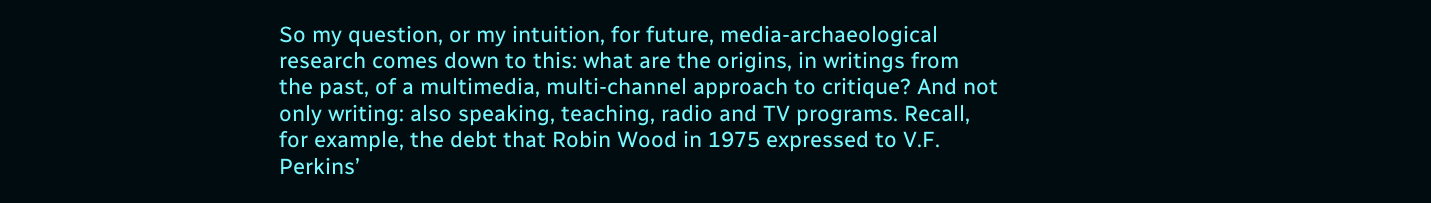So my question, or my intuition, for future, media-archaeological research comes down to this: what are the origins, in writings from the past, of a multimedia, multi-channel approach to critique? And not only writing: also speaking, teaching, radio and TV programs. Recall, for example, the debt that Robin Wood in 1975 expressed to V.F. Perkins’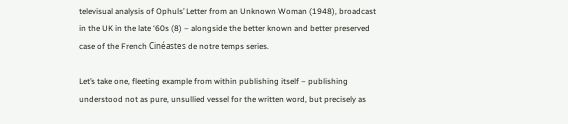televisual analysis of Ophuls’ Letter from an Unknown Woman (1948), broadcast in the UK in the late ‘60s (8) – alongside the better known and better preserved case of the French Cinéastes de notre temps series.

Let’s take one, fleeting example from within publishing itself – publishing understood not as pure, unsullied vessel for the written word, but precisely as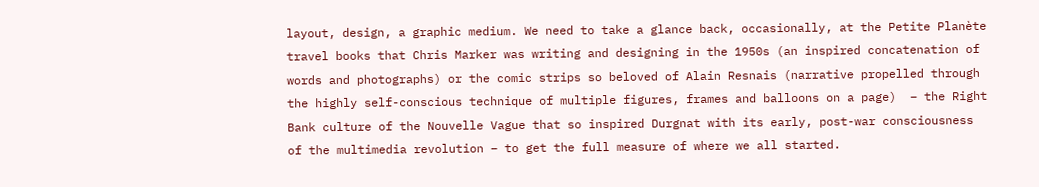layout, design, a graphic medium. We need to take a glance back, occasionally, at the Petite Planète travel books that Chris Marker was writing and designing in the 1950s (an inspired concatenation of words and photographs) or the comic strips so beloved of Alain Resnais (narrative propelled through the highly self-conscious technique of multiple figures, frames and balloons on a page)  – the Right Bank culture of the Nouvelle Vague that so inspired Durgnat with its early, post-war consciousness of the multimedia revolution – to get the full measure of where we all started.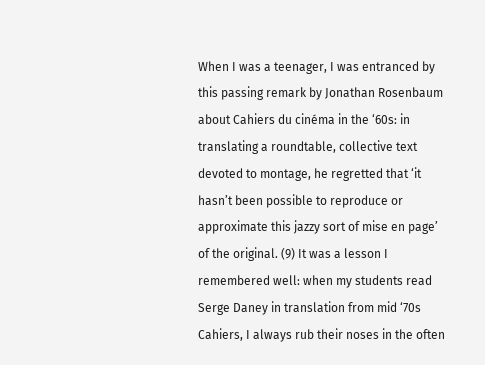When I was a teenager, I was entranced by this passing remark by Jonathan Rosenbaum about Cahiers du cinéma in the ‘60s: in translating a roundtable, collective text devoted to montage, he regretted that ‘it hasn’t been possible to reproduce or approximate this jazzy sort of mise en page’ of the original. (9) It was a lesson I remembered well: when my students read Serge Daney in translation from mid ‘70s Cahiers, I always rub their noses in the often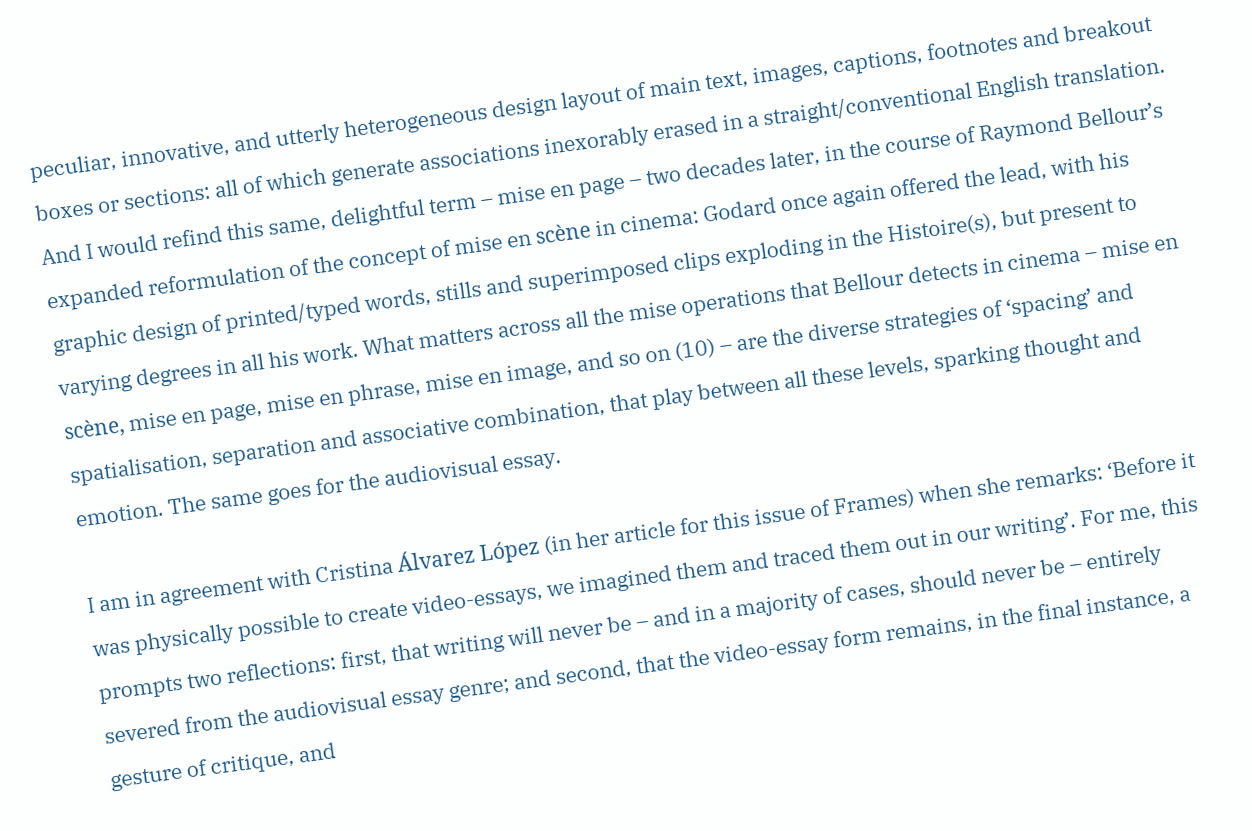peculiar, innovative, and utterly heterogeneous design layout of main text, images, captions, footnotes and breakout boxes or sections: all of which generate associations inexorably erased in a straight/conventional English translation. And I would refind this same, delightful term – mise en page – two decades later, in the course of Raymond Bellour’s expanded reformulation of the concept of mise en scène in cinema: Godard once again offered the lead, with his graphic design of printed/typed words, stills and superimposed clips exploding in the Histoire(s), but present to varying degrees in all his work. What matters across all the mise operations that Bellour detects in cinema – mise en scène, mise en page, mise en phrase, mise en image, and so on (10) – are the diverse strategies of ‘spacing’ and spatialisation, separation and associative combination, that play between all these levels, sparking thought and emotion. The same goes for the audiovisual essay.

I am in agreement with Cristina Álvarez López (in her article for this issue of Frames) when she remarks: ‘Before it was physically possible to create video-essays, we imagined them and traced them out in our writing’. For me, this prompts two reflections: first, that writing will never be – and in a majority of cases, should never be – entirely severed from the audiovisual essay genre; and second, that the video-essay form remains, in the final instance, a gesture of critique, and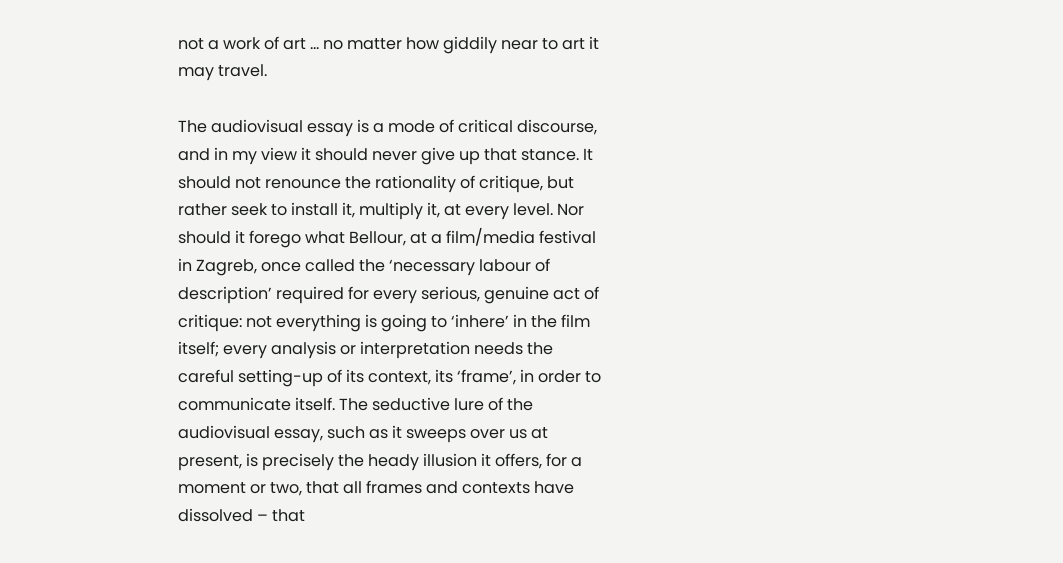not a work of art … no matter how giddily near to art it may travel.

The audiovisual essay is a mode of critical discourse, and in my view it should never give up that stance. It should not renounce the rationality of critique, but rather seek to install it, multiply it, at every level. Nor should it forego what Bellour, at a film/media festival in Zagreb, once called the ‘necessary labour of description’ required for every serious, genuine act of critique: not everything is going to ‘inhere’ in the film itself; every analysis or interpretation needs the careful setting-up of its context, its ‘frame’, in order to communicate itself. The seductive lure of the audiovisual essay, such as it sweeps over us at present, is precisely the heady illusion it offers, for a moment or two, that all frames and contexts have dissolved – that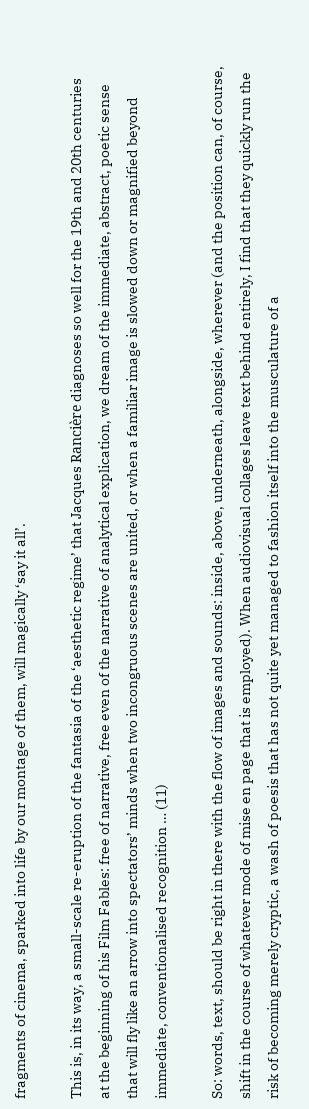fragments of cinema, sparked into life by our montage of them, will magically ‘say it all’.

This is, in its way, a small-scale re-eruption of the fantasia of the ‘aesthetic regime’ that Jacques Rancière diagnoses so well for the 19th and 20th centuries at the beginning of his Film Fables: free of narrative, free even of the narrative of analytical explication, we dream of the immediate, abstract, poetic sense that will fly like an arrow into spectators’ minds when two incongruous scenes are united, or when a familiar image is slowed down or magnified beyond immediate, conventionalised recognition … (11)

So: words, text, should be right in there with the flow of images and sounds: inside, above, underneath, alongside, wherever (and the position can, of course, shift in the course of whatever mode of mise en page that is employed). When audiovisual collages leave text behind entirely, I find that they quickly run the risk of becoming merely cryptic, a wash of poesis that has not quite yet managed to fashion itself into the musculature of a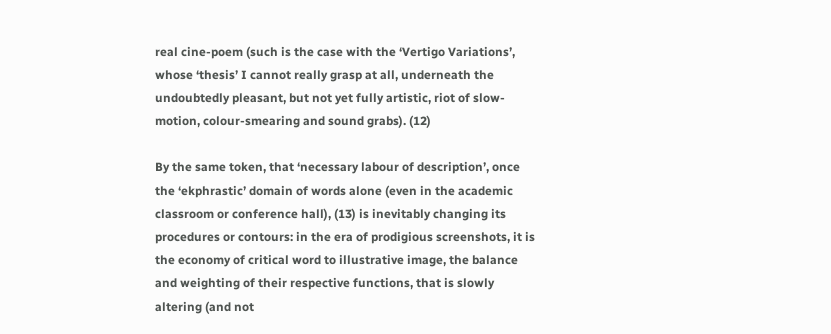real cine-poem (such is the case with the ‘Vertigo Variations’, whose ‘thesis’ I cannot really grasp at all, underneath the undoubtedly pleasant, but not yet fully artistic, riot of slow-motion, colour-smearing and sound grabs). (12)

By the same token, that ‘necessary labour of description’, once the ‘ekphrastic’ domain of words alone (even in the academic classroom or conference hall), (13) is inevitably changing its procedures or contours: in the era of prodigious screenshots, it is the economy of critical word to illustrative image, the balance and weighting of their respective functions, that is slowly altering (and not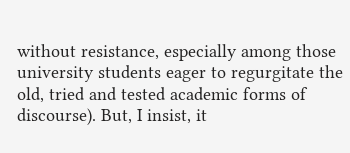without resistance, especially among those university students eager to regurgitate the old, tried and tested academic forms of discourse). But, I insist, it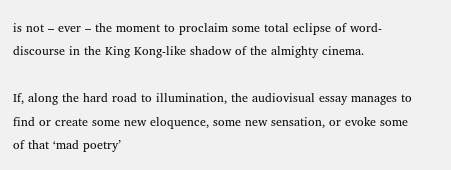is not – ever – the moment to proclaim some total eclipse of word-discourse in the King Kong-like shadow of the almighty cinema.

If, along the hard road to illumination, the audiovisual essay manages to find or create some new eloquence, some new sensation, or evoke some of that ‘mad poetry’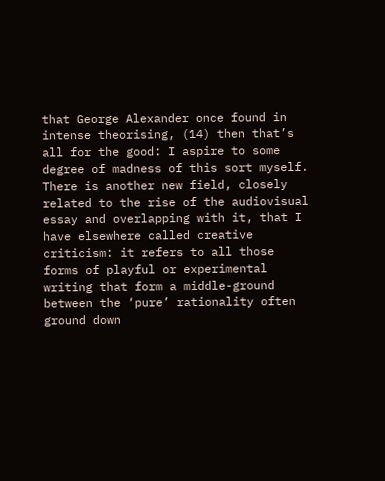that George Alexander once found in intense theorising, (14) then that’s all for the good: I aspire to some degree of madness of this sort myself. There is another new field, closely related to the rise of the audiovisual essay and overlapping with it, that I have elsewhere called creative criticism: it refers to all those forms of playful or experimental writing that form a middle-ground between the ‘pure’ rationality often ground down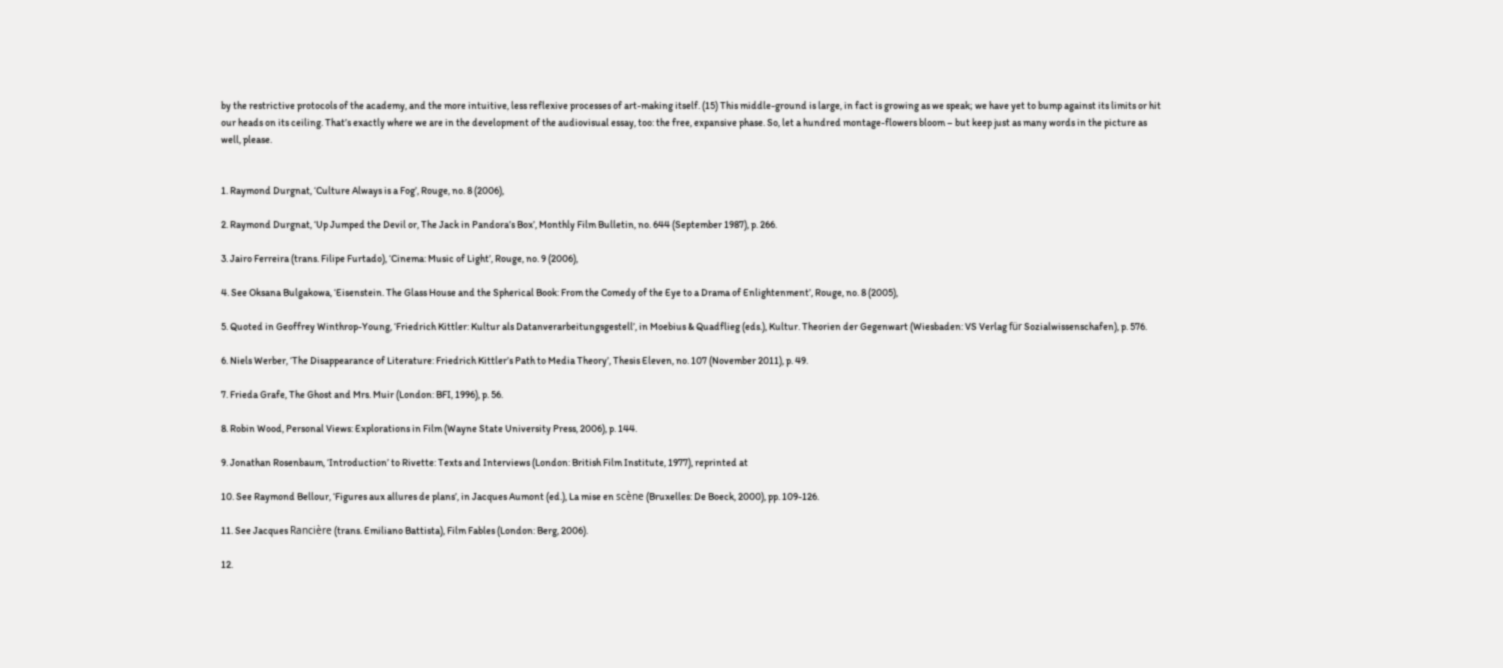by the restrictive protocols of the academy, and the more intuitive, less reflexive processes of art-making itself. (15) This middle-ground is large, in fact is growing as we speak; we have yet to bump against its limits or hit our heads on its ceiling. That’s exactly where we are in the development of the audiovisual essay, too: the free, expansive phase. So, let a hundred montage-flowers bloom – but keep just as many words in the picture as well, please.


1. Raymond Durgnat, ‘Culture Always is a Fog’, Rouge, no. 8 (2006),

2. Raymond Durgnat, ‘Up Jumped the Devil or, The Jack in Pandora’s Box’, Monthly Film Bulletin, no. 644 (September 1987), p. 266.

3. Jairo Ferreira (trans. Filipe Furtado), ‘Cinema: Music of Light’, Rouge, no. 9 (2006),

4. See Oksana Bulgakowa, ‘Eisenstein. The Glass House and the Spherical Book: From the Comedy of the Eye to a Drama of Enlightenment’, Rouge, no. 8 (2005),

5. Quoted in Geoffrey Winthrop-Young, ‘Friedrich Kittler: Kultur als Datanverarbeitungsgestell’, in Moebius & Quadflieg (eds.), Kultur. Theorien der Gegenwart (Wiesbaden: VS Verlag für Sozialwissenschafen), p. 576.

6. Niels Werber, ‘The Disappearance of Literature: Friedrich Kittler’s Path to Media Theory’, Thesis Eleven, no. 107 (November 2011), p. 49.

7. Frieda Grafe, The Ghost and Mrs. Muir (London: BFI, 1996), p. 56.

8. Robin Wood, Personal Views: Explorations in Film (Wayne State University Press, 2006), p. 144.

9. Jonathan Rosenbaum, ‘Introduction’ to Rivette: Texts and Interviews (London: British Film Institute, 1977), reprinted at

10. See Raymond Bellour, ‘Figures aux allures de plans’, in Jacques Aumont (ed.), La mise en scène (Bruxelles: De Boeck, 2000), pp. 109-126.

11. See Jacques Rancière (trans. Emiliano Battista), Film Fables (London: Berg, 2006).

12.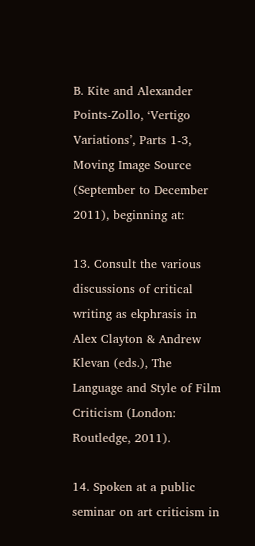B. Kite and Alexander Points-Zollo, ‘Vertigo Variations’, Parts 1-3, Moving Image Source (September to December 2011), beginning at:

13. Consult the various discussions of critical writing as ekphrasis in Alex Clayton & Andrew Klevan (eds.), The Language and Style of Film Criticism (London: Routledge, 2011).

14. Spoken at a public seminar on art criticism in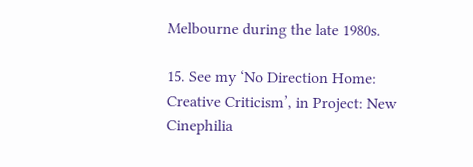Melbourne during the late 1980s.

15. See my ‘No Direction Home: Creative Criticism’, in Project: New Cinephilia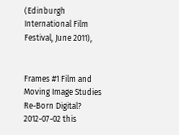(Edinburgh International Film Festival, June 2011),


Frames #1 Film and Moving Image Studies Re-Born Digital? 2012-07-02 this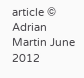article © Adrian Martin June 2012